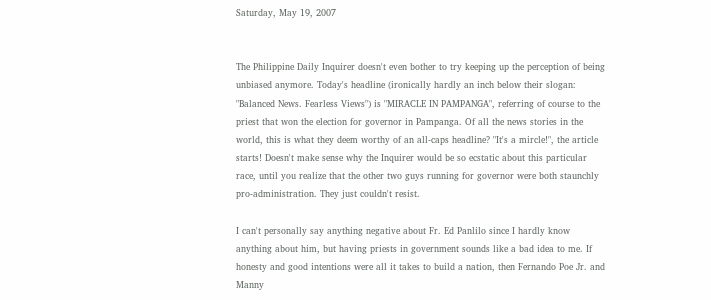Saturday, May 19, 2007


The Philippine Daily Inquirer doesn't even bother to try keeping up the perception of being unbiased anymore. Today's headline (ironically hardly an inch below their slogan: "Balanced News. Fearless Views") is "MIRACLE IN PAMPANGA", referring of course to the priest that won the election for governor in Pampanga. Of all the news stories in the world, this is what they deem worthy of an all-caps headline? "It's a mircle!", the article starts! Doesn't make sense why the Inquirer would be so ecstatic about this particular race, until you realize that the other two guys running for governor were both staunchly pro-administration. They just couldn't resist.

I can't personally say anything negative about Fr. Ed Panlilo since I hardly know anything about him, but having priests in government sounds like a bad idea to me. If honesty and good intentions were all it takes to build a nation, then Fernando Poe Jr. and Manny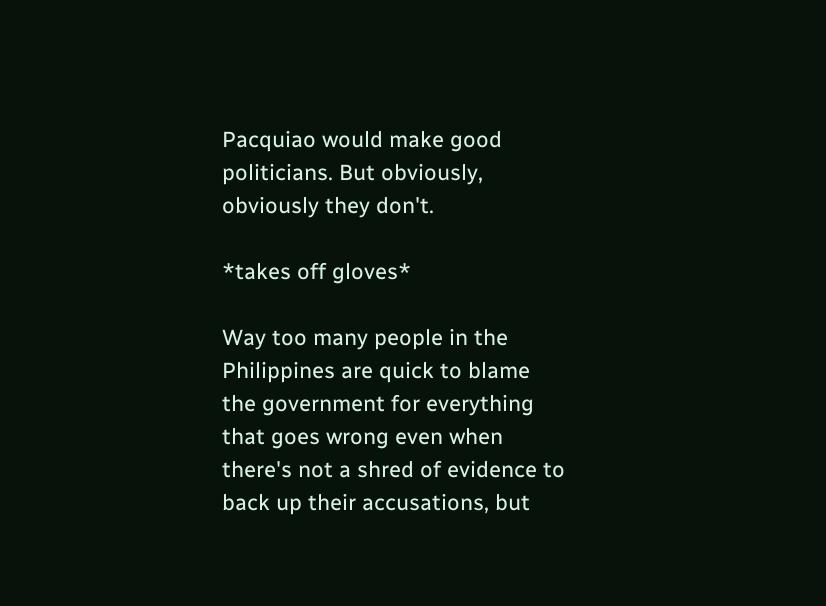Pacquiao would make good politicians. But obviously, obviously they don't.

*takes off gloves*

Way too many people in the Philippines are quick to blame the government for everything that goes wrong even when there's not a shred of evidence to back up their accusations, but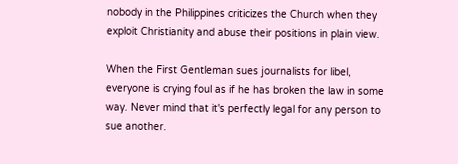nobody in the Philippines criticizes the Church when they exploit Christianity and abuse their positions in plain view.

When the First Gentleman sues journalists for libel, everyone is crying foul as if he has broken the law in some way. Never mind that it's perfectly legal for any person to sue another.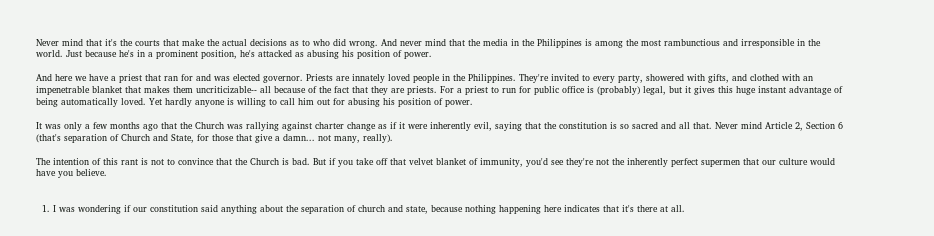Never mind that it's the courts that make the actual decisions as to who did wrong. And never mind that the media in the Philippines is among the most rambunctious and irresponsible in the world. Just because he's in a prominent position, he's attacked as abusing his position of power.

And here we have a priest that ran for and was elected governor. Priests are innately loved people in the Philippines. They're invited to every party, showered with gifts, and clothed with an impenetrable blanket that makes them uncriticizable-- all because of the fact that they are priests. For a priest to run for public office is (probably) legal, but it gives this huge instant advantage of being automatically loved. Yet hardly anyone is willing to call him out for abusing his position of power.

It was only a few months ago that the Church was rallying against charter change as if it were inherently evil, saying that the constitution is so sacred and all that. Never mind Article 2, Section 6 (that's separation of Church and State, for those that give a damn... not many, really).

The intention of this rant is not to convince that the Church is bad. But if you take off that velvet blanket of immunity, you'd see they're not the inherently perfect supermen that our culture would have you believe.


  1. I was wondering if our constitution said anything about the separation of church and state, because nothing happening here indicates that it's there at all.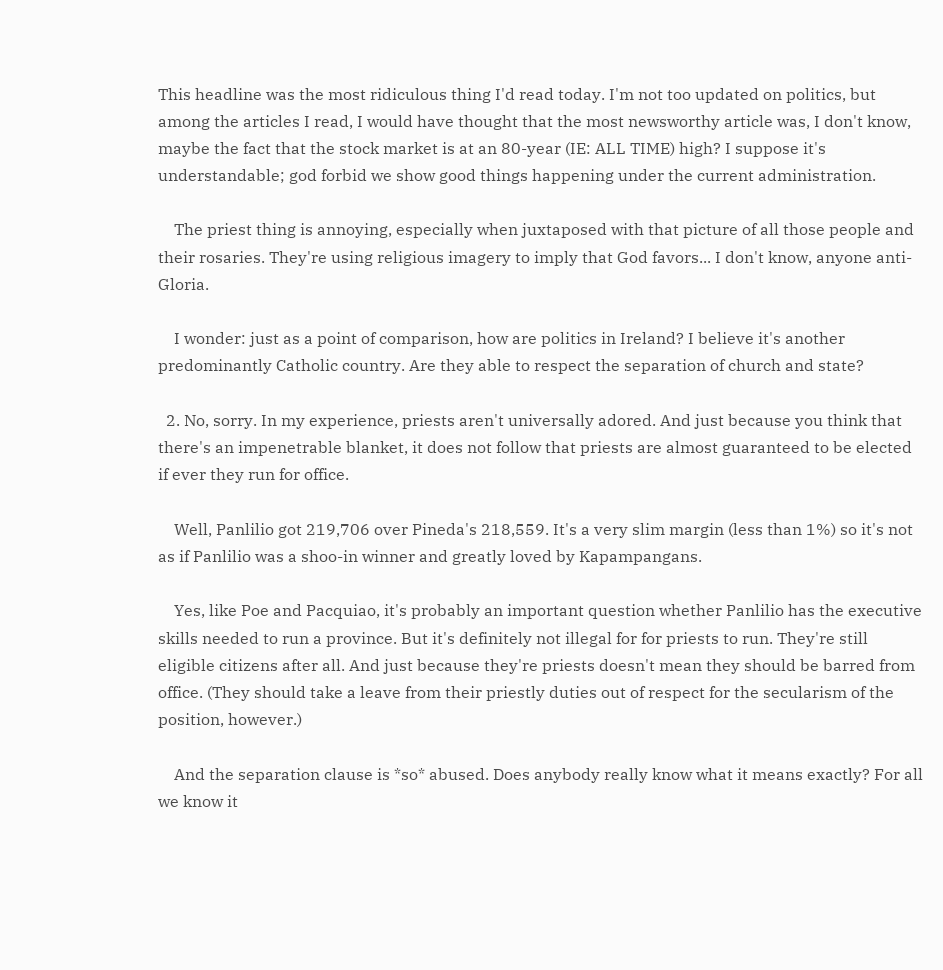This headline was the most ridiculous thing I'd read today. I'm not too updated on politics, but among the articles I read, I would have thought that the most newsworthy article was, I don't know, maybe the fact that the stock market is at an 80-year (IE: ALL TIME) high? I suppose it's understandable; god forbid we show good things happening under the current administration.

    The priest thing is annoying, especially when juxtaposed with that picture of all those people and their rosaries. They're using religious imagery to imply that God favors... I don't know, anyone anti-Gloria.

    I wonder: just as a point of comparison, how are politics in Ireland? I believe it's another predominantly Catholic country. Are they able to respect the separation of church and state?

  2. No, sorry. In my experience, priests aren't universally adored. And just because you think that there's an impenetrable blanket, it does not follow that priests are almost guaranteed to be elected if ever they run for office.

    Well, Panlilio got 219,706 over Pineda's 218,559. It's a very slim margin (less than 1%) so it's not as if Panlilio was a shoo-in winner and greatly loved by Kapampangans.

    Yes, like Poe and Pacquiao, it's probably an important question whether Panlilio has the executive skills needed to run a province. But it's definitely not illegal for for priests to run. They're still eligible citizens after all. And just because they're priests doesn't mean they should be barred from office. (They should take a leave from their priestly duties out of respect for the secularism of the position, however.)

    And the separation clause is *so* abused. Does anybody really know what it means exactly? For all we know it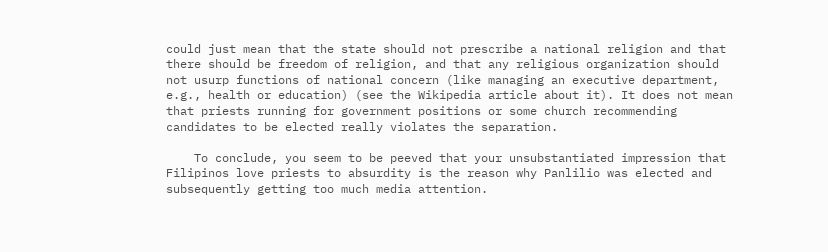could just mean that the state should not prescribe a national religion and that there should be freedom of religion, and that any religious organization should not usurp functions of national concern (like managing an executive department, e.g., health or education) (see the Wikipedia article about it). It does not mean that priests running for government positions or some church recommending candidates to be elected really violates the separation.

    To conclude, you seem to be peeved that your unsubstantiated impression that Filipinos love priests to absurdity is the reason why Panlilio was elected and subsequently getting too much media attention.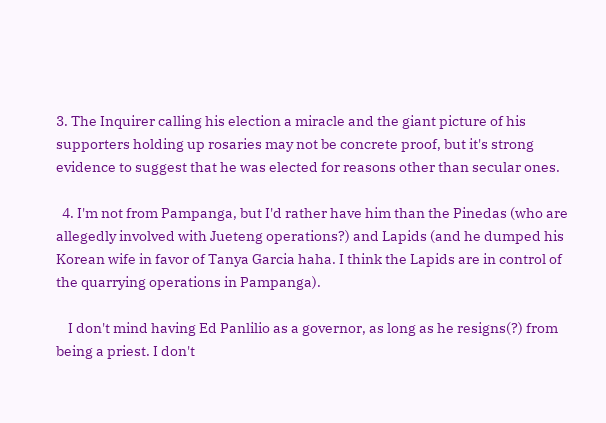3. The Inquirer calling his election a miracle and the giant picture of his supporters holding up rosaries may not be concrete proof, but it's strong evidence to suggest that he was elected for reasons other than secular ones.

  4. I'm not from Pampanga, but I'd rather have him than the Pinedas (who are allegedly involved with Jueteng operations?) and Lapids (and he dumped his Korean wife in favor of Tanya Garcia haha. I think the Lapids are in control of the quarrying operations in Pampanga).

    I don't mind having Ed Panlilio as a governor, as long as he resigns(?) from being a priest. I don't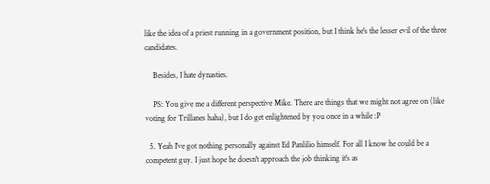like the idea of a priest running in a government position, but I think he's the lesser evil of the three candidates.

    Besides, I hate dynasties.

    PS: You give me a different perspective Mike. There are things that we might not agree on (like voting for Trillanes haha), but I do get enlightened by you once in a while :P

  5. Yeah I've got nothing personally against Ed Panlilio himself. For all I know he could be a competent guy. I just hope he doesn't approach the job thinking it's as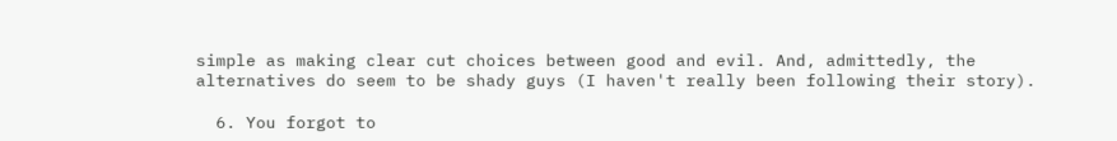simple as making clear cut choices between good and evil. And, admittedly, the alternatives do seem to be shady guys (I haven't really been following their story).

  6. You forgot to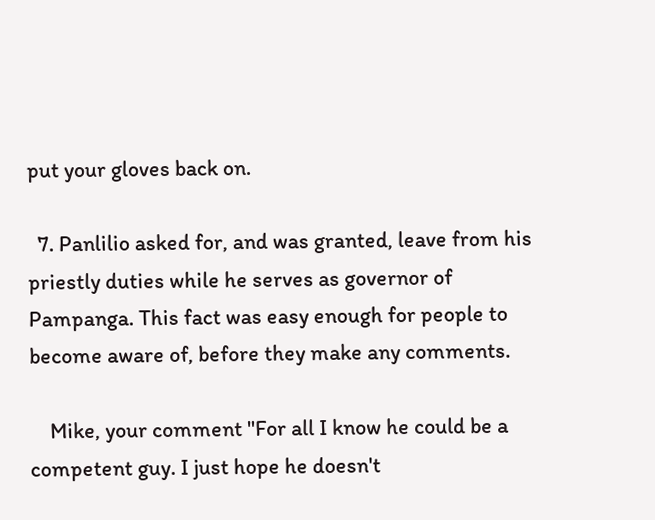put your gloves back on.

  7. Panlilio asked for, and was granted, leave from his priestly duties while he serves as governor of Pampanga. This fact was easy enough for people to become aware of, before they make any comments.

    Mike, your comment "For all I know he could be a competent guy. I just hope he doesn't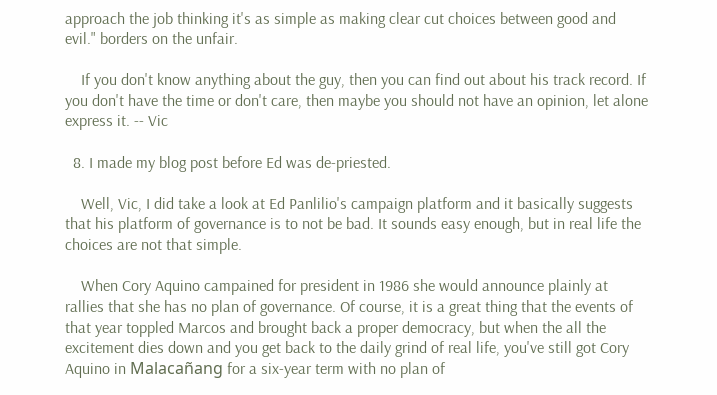approach the job thinking it's as simple as making clear cut choices between good and evil." borders on the unfair.

    If you don't know anything about the guy, then you can find out about his track record. If you don't have the time or don't care, then maybe you should not have an opinion, let alone express it. -- Vic

  8. I made my blog post before Ed was de-priested.

    Well, Vic, I did take a look at Ed Panlilio's campaign platform and it basically suggests that his platform of governance is to not be bad. It sounds easy enough, but in real life the choices are not that simple.

    When Cory Aquino campained for president in 1986 she would announce plainly at rallies that she has no plan of governance. Of course, it is a great thing that the events of that year toppled Marcos and brought back a proper democracy, but when the all the excitement dies down and you get back to the daily grind of real life, you've still got Cory Aquino in Malacañang for a six-year term with no plan of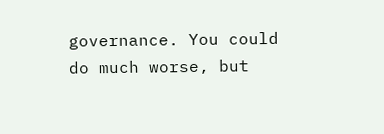governance. You could do much worse, but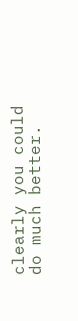clearly you could do much better.